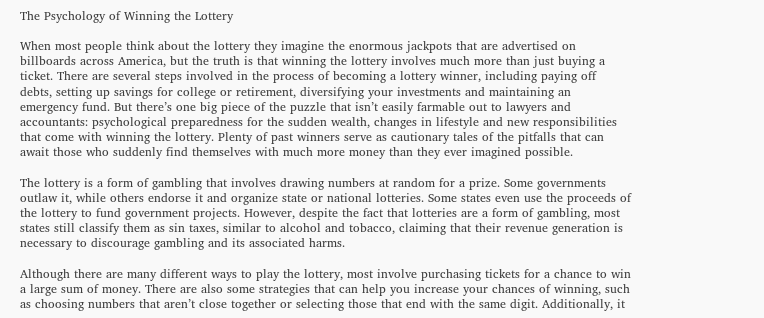The Psychology of Winning the Lottery

When most people think about the lottery they imagine the enormous jackpots that are advertised on billboards across America, but the truth is that winning the lottery involves much more than just buying a ticket. There are several steps involved in the process of becoming a lottery winner, including paying off debts, setting up savings for college or retirement, diversifying your investments and maintaining an emergency fund. But there’s one big piece of the puzzle that isn’t easily farmable out to lawyers and accountants: psychological preparedness for the sudden wealth, changes in lifestyle and new responsibilities that come with winning the lottery. Plenty of past winners serve as cautionary tales of the pitfalls that can await those who suddenly find themselves with much more money than they ever imagined possible.

The lottery is a form of gambling that involves drawing numbers at random for a prize. Some governments outlaw it, while others endorse it and organize state or national lotteries. Some states even use the proceeds of the lottery to fund government projects. However, despite the fact that lotteries are a form of gambling, most states still classify them as sin taxes, similar to alcohol and tobacco, claiming that their revenue generation is necessary to discourage gambling and its associated harms.

Although there are many different ways to play the lottery, most involve purchasing tickets for a chance to win a large sum of money. There are also some strategies that can help you increase your chances of winning, such as choosing numbers that aren’t close together or selecting those that end with the same digit. Additionally, it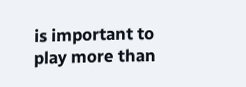is important to play more than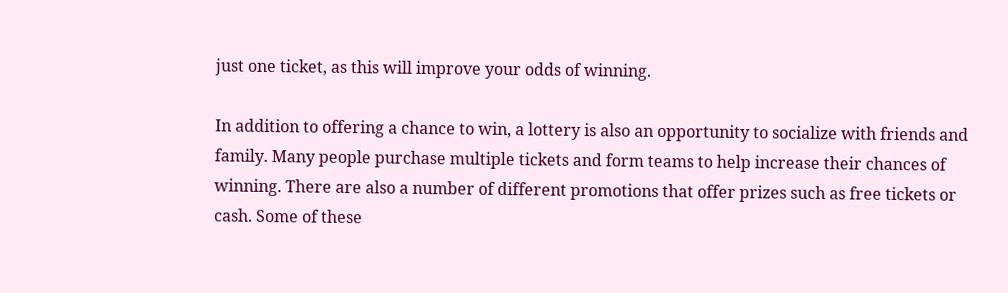just one ticket, as this will improve your odds of winning.

In addition to offering a chance to win, a lottery is also an opportunity to socialize with friends and family. Many people purchase multiple tickets and form teams to help increase their chances of winning. There are also a number of different promotions that offer prizes such as free tickets or cash. Some of these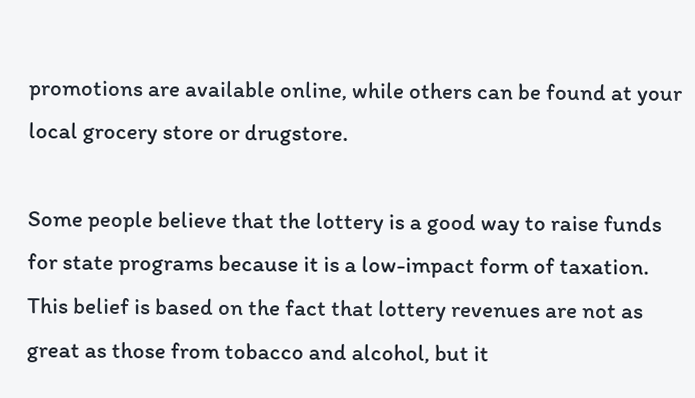promotions are available online, while others can be found at your local grocery store or drugstore.

Some people believe that the lottery is a good way to raise funds for state programs because it is a low-impact form of taxation. This belief is based on the fact that lottery revenues are not as great as those from tobacco and alcohol, but it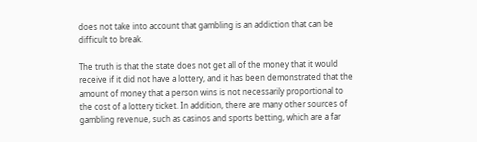does not take into account that gambling is an addiction that can be difficult to break.

The truth is that the state does not get all of the money that it would receive if it did not have a lottery, and it has been demonstrated that the amount of money that a person wins is not necessarily proportional to the cost of a lottery ticket. In addition, there are many other sources of gambling revenue, such as casinos and sports betting, which are a far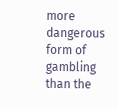more dangerous form of gambling than the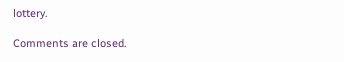lottery.

Comments are closed.